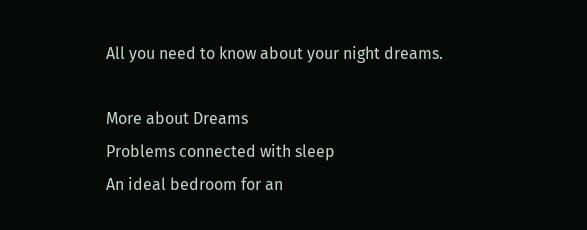All you need to know about your night dreams.

More about Dreams
Problems connected with sleep
An ideal bedroom for an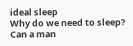ideal sleep
Why do we need to sleep?
Can a man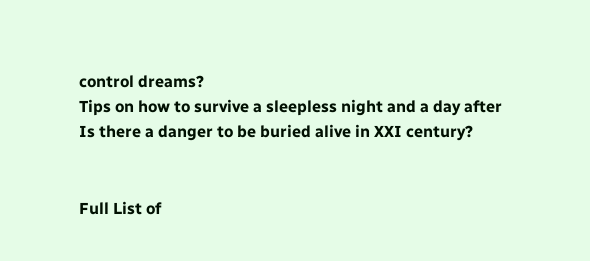control dreams?
Tips on how to survive a sleepless night and a day after
Is there a danger to be buried alive in XXI century?


Full List of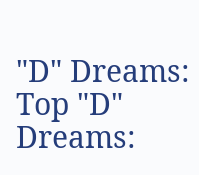"D" Dreams:
Top "D" Dreams: